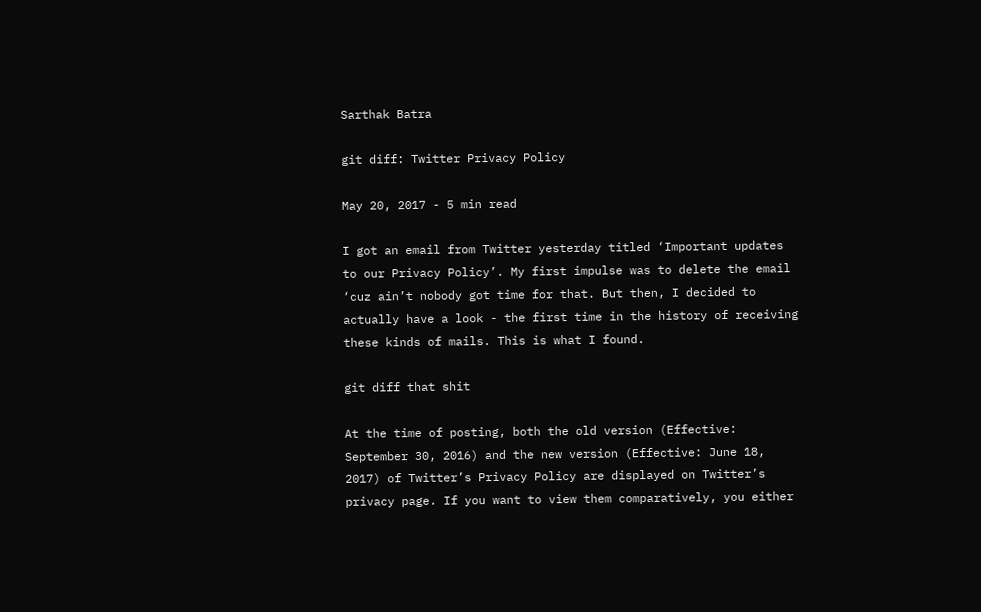Sarthak Batra

git diff: Twitter Privacy Policy

May 20, 2017 - 5 min read

I got an email from Twitter yesterday titled ‘Important updates to our Privacy Policy’. My first impulse was to delete the email ‘cuz ain’t nobody got time for that. But then, I decided to actually have a look - the first time in the history of receiving these kinds of mails. This is what I found.

git diff that shit

At the time of posting, both the old version (Effective: September 30, 2016) and the new version (Effective: June 18, 2017) of Twitter’s Privacy Policy are displayed on Twitter’s privacy page. If you want to view them comparatively, you either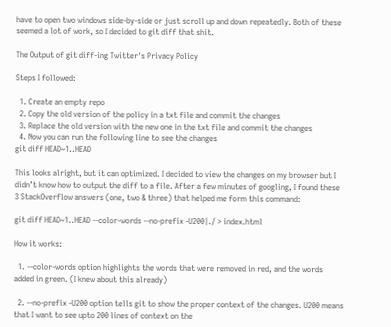have to open two windows side-by-side or just scroll up and down repeatedly. Both of these seemed a lot of work, so I decided to git diff that shit.

The Output of git diff-ing Twitter's Privacy Policy

Steps I followed:

  1. Create an empty repo
  2. Copy the old version of the policy in a txt file and commit the changes
  3. Replace the old version with the new one in the txt file and commit the changes
  4. Now you can run the following line to see the changes
git diff HEAD~1..HEAD

This looks alright, but it can optimized. I decided to view the changes on my browser but I didn’t know how to output the diff to a file. After a few minutes of googling, I found these 3 StackOverflow answers (one, two & three) that helped me form this command:

git diff HEAD~1..HEAD --color-words --no-prefix -U200|./ > index.html

How it works:

  1. --color-words option highlights the words that were removed in red, and the words added in green. (I knew about this already)

  2. --no-prefix -U200 option tells git to show the proper context of the changes. U200 means that I want to see upto 200 lines of context on the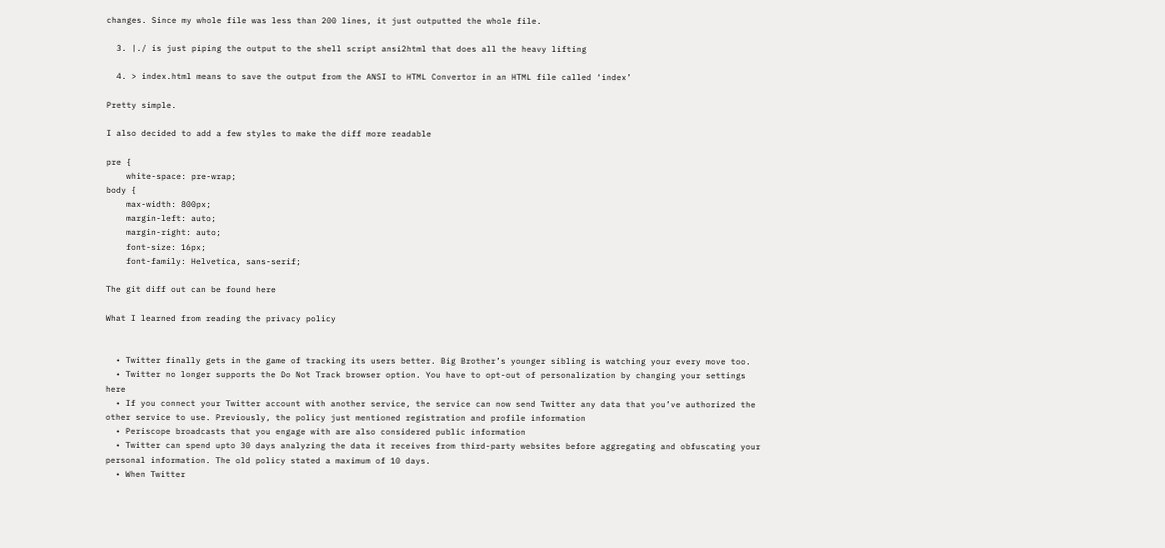changes. Since my whole file was less than 200 lines, it just outputted the whole file.

  3. |./ is just piping the output to the shell script ansi2html that does all the heavy lifting

  4. > index.html means to save the output from the ANSI to HTML Convertor in an HTML file called ‘index’

Pretty simple.

I also decided to add a few styles to make the diff more readable

pre {
    white-space: pre-wrap;
body {
    max-width: 800px;
    margin-left: auto;
    margin-right: auto;
    font-size: 16px;
    font-family: Helvetica, sans-serif;

The git diff out can be found here

What I learned from reading the privacy policy


  • Twitter finally gets in the game of tracking its users better. Big Brother’s younger sibling is watching your every move too.
  • Twitter no longer supports the Do Not Track browser option. You have to opt-out of personalization by changing your settings here
  • If you connect your Twitter account with another service, the service can now send Twitter any data that you’ve authorized the other service to use. Previously, the policy just mentioned registration and profile information
  • Periscope broadcasts that you engage with are also considered public information
  • Twitter can spend upto 30 days analyzing the data it receives from third-party websites before aggregating and obfuscating your personal information. The old policy stated a maximum of 10 days.
  • When Twitter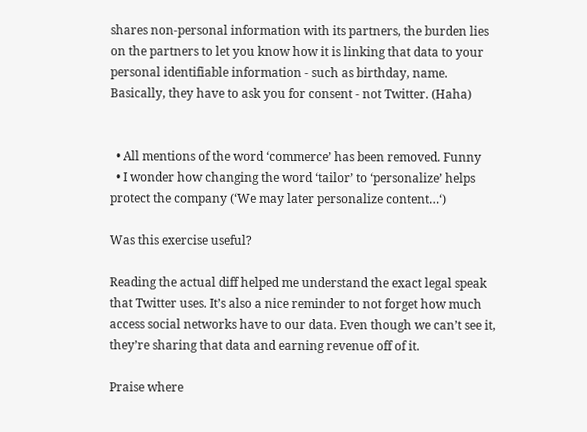shares non-personal information with its partners, the burden lies on the partners to let you know how it is linking that data to your personal identifiable information - such as birthday, name. Basically, they have to ask you for consent - not Twitter. (Haha)


  • All mentions of the word ‘commerce’ has been removed. Funny
  • I wonder how changing the word ‘tailor’ to ‘personalize’ helps protect the company (‘We may later personalize content…‘)

Was this exercise useful?

Reading the actual diff helped me understand the exact legal speak that Twitter uses. It’s also a nice reminder to not forget how much access social networks have to our data. Even though we can’t see it, they’re sharing that data and earning revenue off of it.

Praise where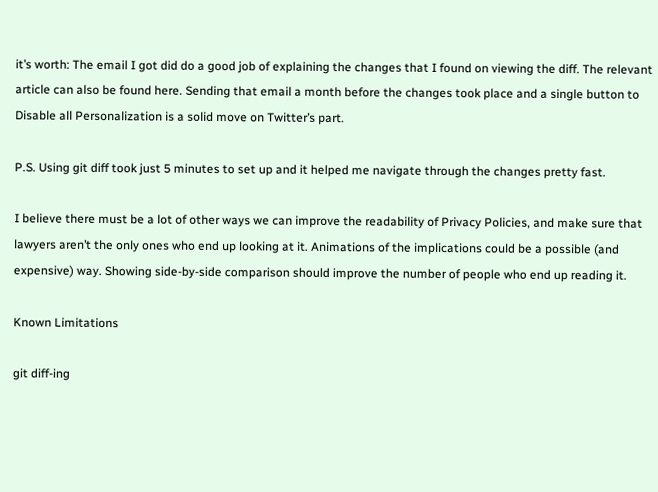it’s worth: The email I got did do a good job of explaining the changes that I found on viewing the diff. The relevant article can also be found here. Sending that email a month before the changes took place and a single button to Disable all Personalization is a solid move on Twitter’s part.

P.S. Using git diff took just 5 minutes to set up and it helped me navigate through the changes pretty fast.

I believe there must be a lot of other ways we can improve the readability of Privacy Policies, and make sure that lawyers aren’t the only ones who end up looking at it. Animations of the implications could be a possible (and expensive) way. Showing side-by-side comparison should improve the number of people who end up reading it.

Known Limitations

git diff-ing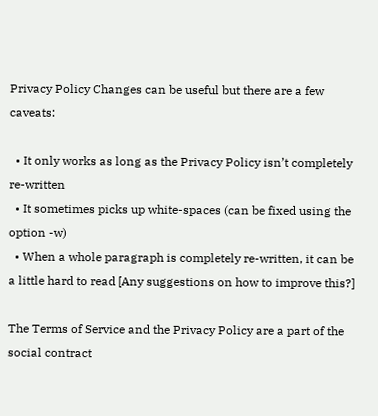Privacy Policy Changes can be useful but there are a few caveats:

  • It only works as long as the Privacy Policy isn’t completely re-written
  • It sometimes picks up white-spaces (can be fixed using the option -w)
  • When a whole paragraph is completely re-written, it can be a little hard to read [Any suggestions on how to improve this?]

The Terms of Service and the Privacy Policy are a part of the social contract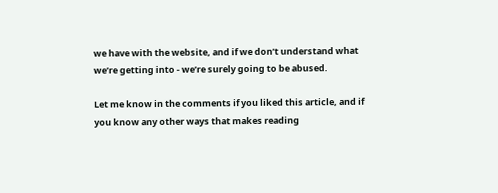we have with the website, and if we don’t understand what we’re getting into - we’re surely going to be abused.

Let me know in the comments if you liked this article, and if you know any other ways that makes reading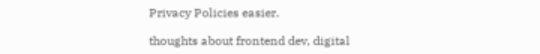Privacy Policies easier.

thoughts about frontend dev, digital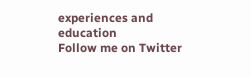experiences and education
Follow me on Twitter